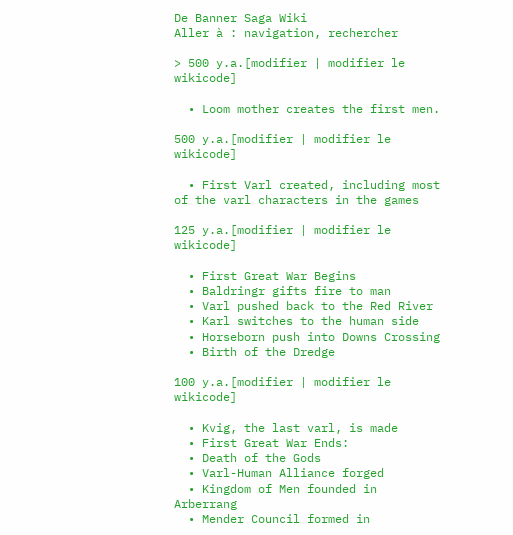De Banner Saga Wiki
Aller à : navigation, rechercher

> 500 y.a.[modifier | modifier le wikicode]

  • Loom mother creates the first men.

500 y.a.[modifier | modifier le wikicode]

  • First Varl created, including most of the varl characters in the games

125 y.a.[modifier | modifier le wikicode]

  • First Great War Begins
  • Baldringr gifts fire to man
  • Varl pushed back to the Red River
  • Karl switches to the human side
  • Horseborn push into Downs Crossing
  • Birth of the Dredge

100 y.a.[modifier | modifier le wikicode]

  • Kvig, the last varl, is made
  • First Great War Ends:
  • Death of the Gods
  • Varl-Human Alliance forged
  • Kingdom of Men founded in Arberrang
  • Mender Council formed in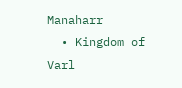Manaharr
  • Kingdom of Varl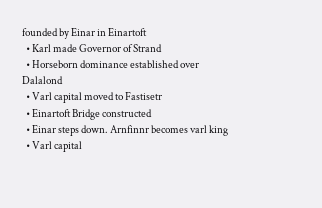founded by Einar in Einartoft
  • Karl made Governor of Strand
  • Horseborn dominance established over Dalalond
  • Varl capital moved to Fastisetr
  • Einartoft Bridge constructed
  • Einar steps down. Arnfinnr becomes varl king
  • Varl capital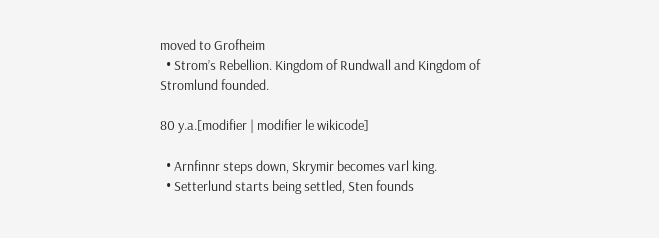moved to Grofheim
  • Strom’s Rebellion. Kingdom of Rundwall and Kingdom of Stromlund founded.

80 y.a.[modifier | modifier le wikicode]

  • Arnfinnr steps down, Skrymir becomes varl king.
  • Setterlund starts being settled, Sten founds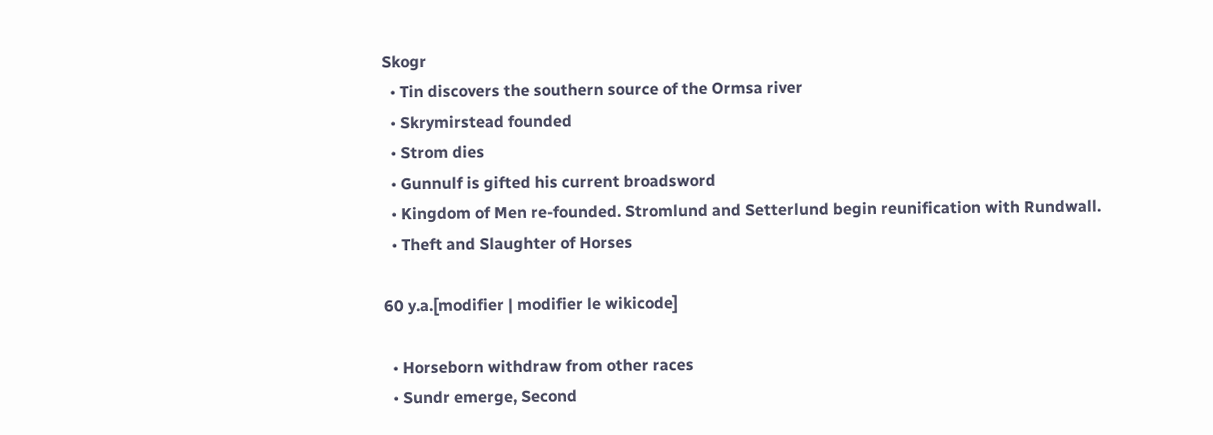Skogr
  • Tin discovers the southern source of the Ormsa river
  • Skrymirstead founded
  • Strom dies
  • Gunnulf is gifted his current broadsword
  • Kingdom of Men re-founded. Stromlund and Setterlund begin reunification with Rundwall.
  • Theft and Slaughter of Horses

60 y.a.[modifier | modifier le wikicode]

  • Horseborn withdraw from other races
  • Sundr emerge, Second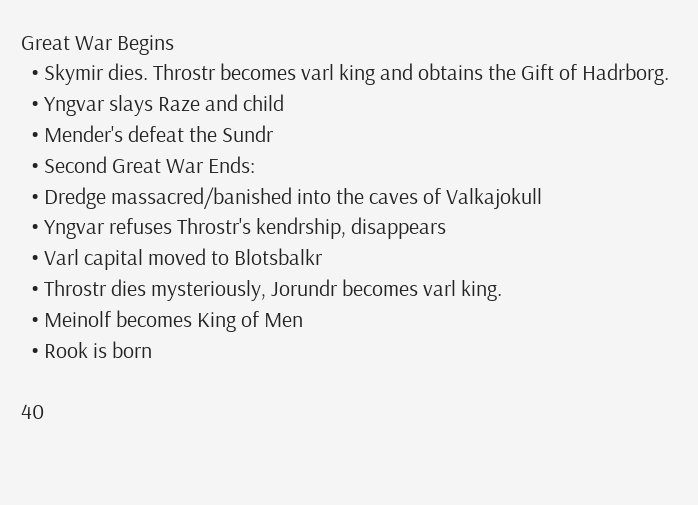Great War Begins
  • Skymir dies. Throstr becomes varl king and obtains the Gift of Hadrborg.
  • Yngvar slays Raze and child
  • Mender's defeat the Sundr
  • Second Great War Ends:
  • Dredge massacred/banished into the caves of Valkajokull
  • Yngvar refuses Throstr's kendrship, disappears
  • Varl capital moved to Blotsbalkr
  • Throstr dies mysteriously, Jorundr becomes varl king.
  • Meinolf becomes King of Men
  • Rook is born

40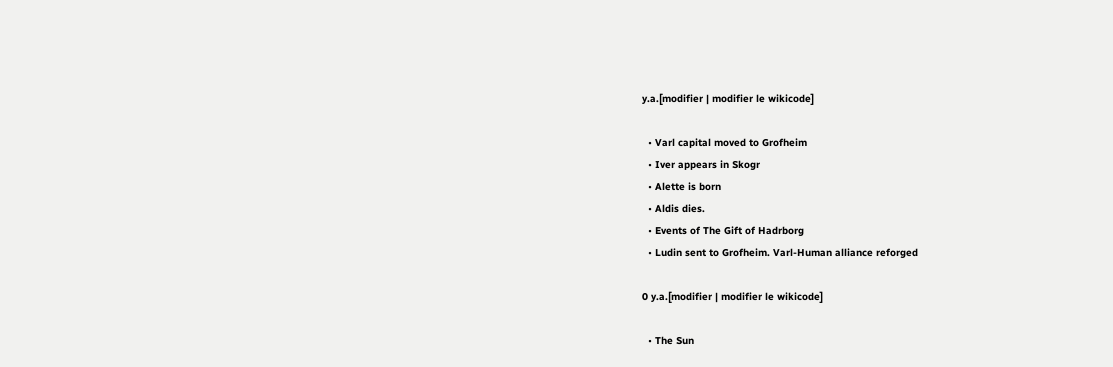y.a.[modifier | modifier le wikicode]

  • Varl capital moved to Grofheim
  • Iver appears in Skogr
  • Alette is born
  • Aldis dies.
  • Events of The Gift of Hadrborg
  • Ludin sent to Grofheim. Varl-Human alliance reforged

0 y.a.[modifier | modifier le wikicode]

  • The Sun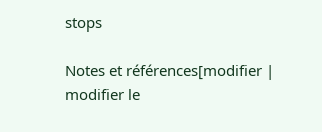stops

Notes et références[modifier | modifier le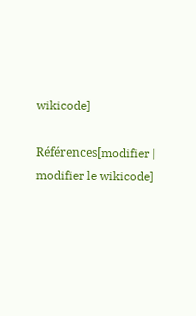wikicode]

Références[modifier | modifier le wikicode]